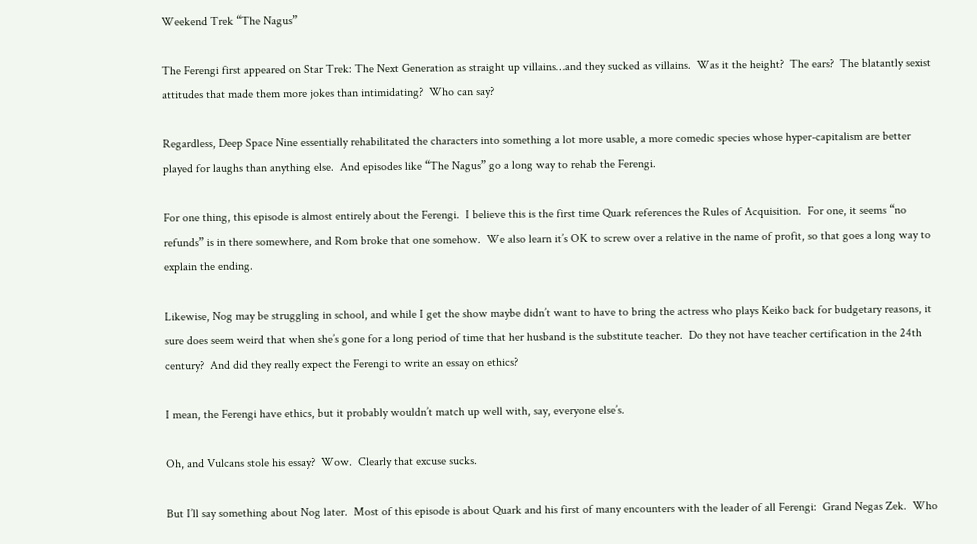Weekend Trek “The Nagus”

The Ferengi first appeared on Star Trek: The Next Generation as straight up villains…and they sucked as villains.  Was it the height?  The ears?  The blatantly sexist attitudes that made them more jokes than intimidating?  Who can say?

Regardless, Deep Space Nine essentially rehabilitated the characters into something a lot more usable, a more comedic species whose hyper-capitalism are better played for laughs than anything else.  And episodes like “The Nagus” go a long way to rehab the Ferengi.

For one thing, this episode is almost entirely about the Ferengi.  I believe this is the first time Quark references the Rules of Acquisition.  For one, it seems “no refunds” is in there somewhere, and Rom broke that one somehow.  We also learn it’s OK to screw over a relative in the name of profit, so that goes a long way to explain the ending.

Likewise, Nog may be struggling in school, and while I get the show maybe didn’t want to have to bring the actress who plays Keiko back for budgetary reasons, it sure does seem weird that when she’s gone for a long period of time that her husband is the substitute teacher.  Do they not have teacher certification in the 24th century?  And did they really expect the Ferengi to write an essay on ethics?

I mean, the Ferengi have ethics, but it probably wouldn’t match up well with, say, everyone else’s.

Oh, and Vulcans stole his essay?  Wow.  Clearly that excuse sucks.

But I’ll say something about Nog later.  Most of this episode is about Quark and his first of many encounters with the leader of all Ferengi:  Grand Negas Zek.  Who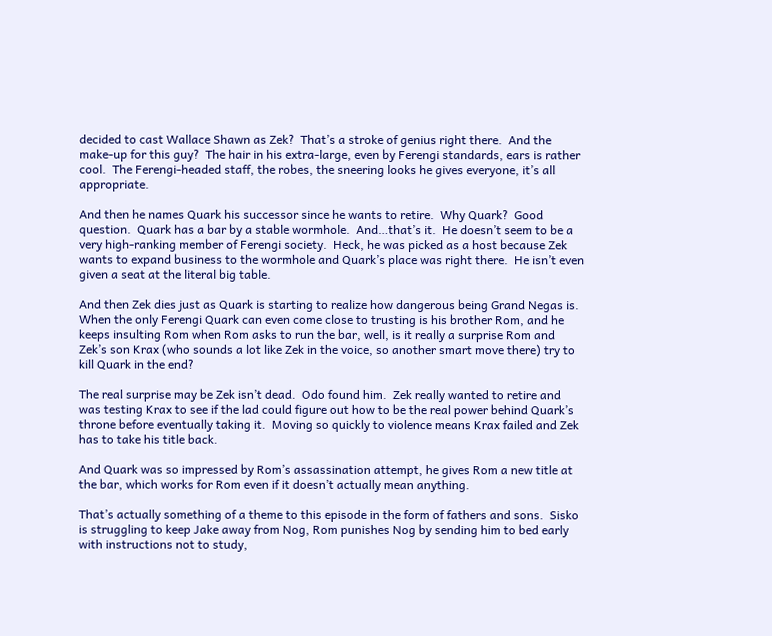decided to cast Wallace Shawn as Zek?  That’s a stroke of genius right there.  And the make-up for this guy?  The hair in his extra-large, even by Ferengi standards, ears is rather cool.  The Ferengi-headed staff, the robes, the sneering looks he gives everyone, it’s all appropriate.

And then he names Quark his successor since he wants to retire.  Why Quark?  Good question.  Quark has a bar by a stable wormhole.  And…that’s it.  He doesn’t seem to be a very high-ranking member of Ferengi society.  Heck, he was picked as a host because Zek wants to expand business to the wormhole and Quark’s place was right there.  He isn’t even given a seat at the literal big table.

And then Zek dies just as Quark is starting to realize how dangerous being Grand Negas is.  When the only Ferengi Quark can even come close to trusting is his brother Rom, and he keeps insulting Rom when Rom asks to run the bar, well, is it really a surprise Rom and Zek’s son Krax (who sounds a lot like Zek in the voice, so another smart move there) try to kill Quark in the end?

The real surprise may be Zek isn’t dead.  Odo found him.  Zek really wanted to retire and was testing Krax to see if the lad could figure out how to be the real power behind Quark’s throne before eventually taking it.  Moving so quickly to violence means Krax failed and Zek has to take his title back.

And Quark was so impressed by Rom’s assassination attempt, he gives Rom a new title at the bar, which works for Rom even if it doesn’t actually mean anything.

That’s actually something of a theme to this episode in the form of fathers and sons.  Sisko is struggling to keep Jake away from Nog, Rom punishes Nog by sending him to bed early with instructions not to study,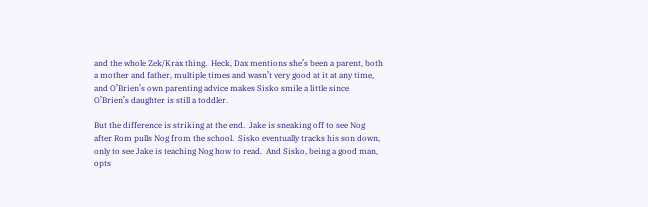and the whole Zek/Krax thing.  Heck, Dax mentions she’s been a parent, both a mother and father, multiple times and wasn’t very good at it at any time, and O’Brien’s own parenting advice makes Sisko smile a little since O’Brien’s daughter is still a toddler.

But the difference is striking at the end.  Jake is sneaking off to see Nog after Rom pulls Nog from the school.  Sisko eventually tracks his son down, only to see Jake is teaching Nog how to read.  And Sisko, being a good man, opts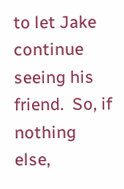to let Jake continue seeing his friend.  So, if nothing else,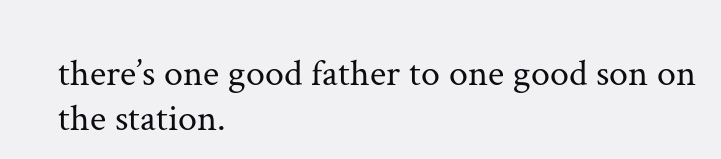there’s one good father to one good son on the station.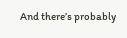And there’s probably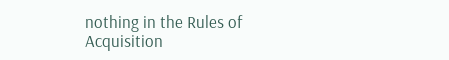nothing in the Rules of Acquisition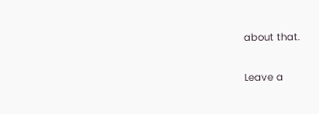about that.

Leave a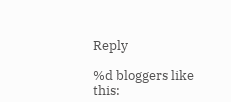Reply

%d bloggers like this: